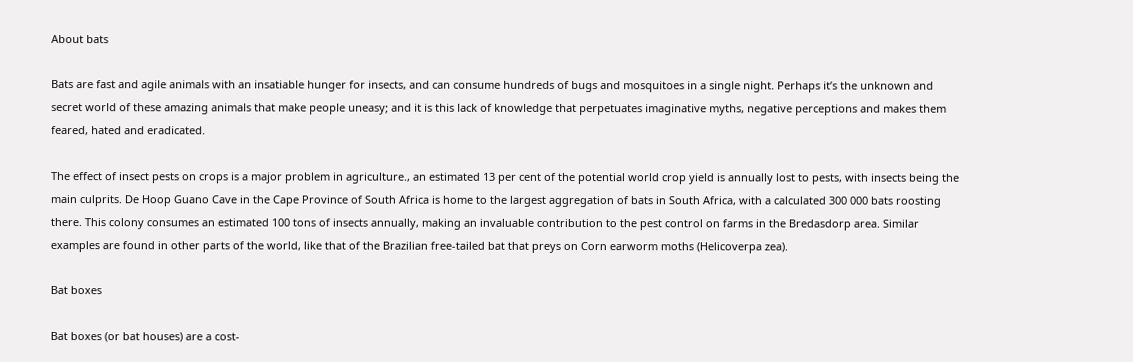About bats

Bats are fast and agile animals with an insatiable hunger for insects, and can consume hundreds of bugs and mosquitoes in a single night. Perhaps it’s the unknown and secret world of these amazing animals that make people uneasy; and it is this lack of knowledge that perpetuates imaginative myths, negative perceptions and makes them feared, hated and eradicated.

The effect of insect pests on crops is a major problem in agriculture., an estimated 13 per cent of the potential world crop yield is annually lost to pests, with insects being the main culprits. De Hoop Guano Cave in the Cape Province of South Africa is home to the largest aggregation of bats in South Africa, with a calculated 300 000 bats roosting there. This colony consumes an estimated 100 tons of insects annually, making an invaluable contribution to the pest control on farms in the Bredasdorp area. Similar examples are found in other parts of the world, like that of the Brazilian free-tailed bat that preys on Corn earworm moths (Helicoverpa zea).

Bat boxes

Bat boxes (or bat houses) are a cost-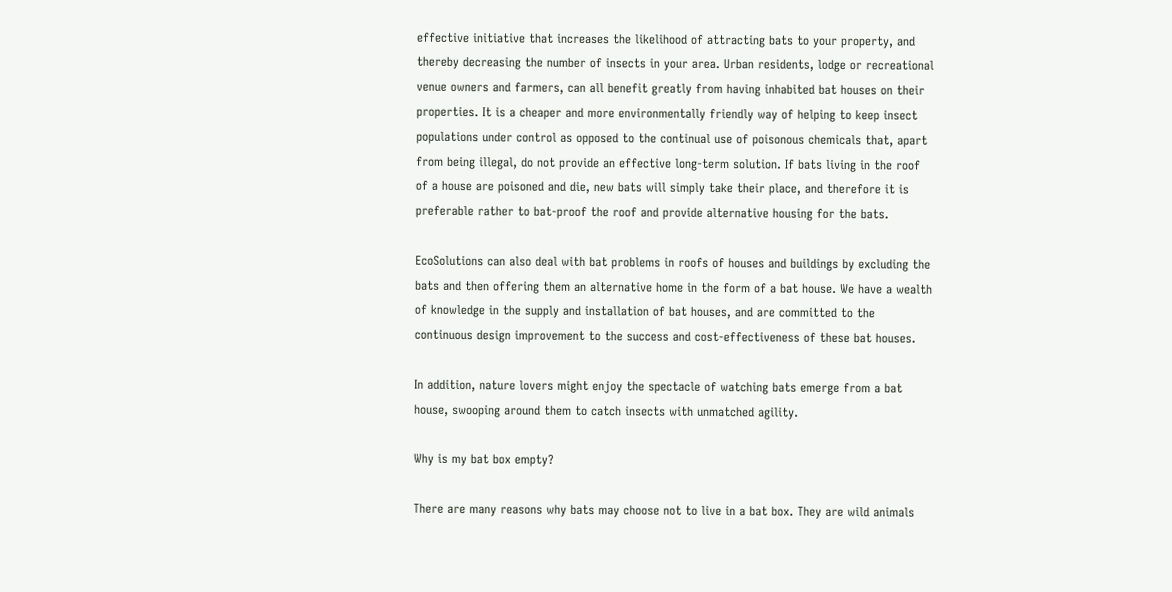effective initiative that increases the likelihood of attracting bats to your property, and thereby decreasing the number of insects in your area. Urban residents, lodge or recreational venue owners and farmers, can all benefit greatly from having inhabited bat houses on their properties. It is a cheaper and more environmentally friendly way of helping to keep insect populations under control as opposed to the continual use of poisonous chemicals that, apart from being illegal, do not provide an effective long-term solution. If bats living in the roof of a house are poisoned and die, new bats will simply take their place, and therefore it is preferable rather to bat-proof the roof and provide alternative housing for the bats.

EcoSolutions can also deal with bat problems in roofs of houses and buildings by excluding the bats and then offering them an alternative home in the form of a bat house. We have a wealth of knowledge in the supply and installation of bat houses, and are committed to the continuous design improvement to the success and cost-effectiveness of these bat houses.

In addition, nature lovers might enjoy the spectacle of watching bats emerge from a bat house, swooping around them to catch insects with unmatched agility.

Why is my bat box empty?

There are many reasons why bats may choose not to live in a bat box. They are wild animals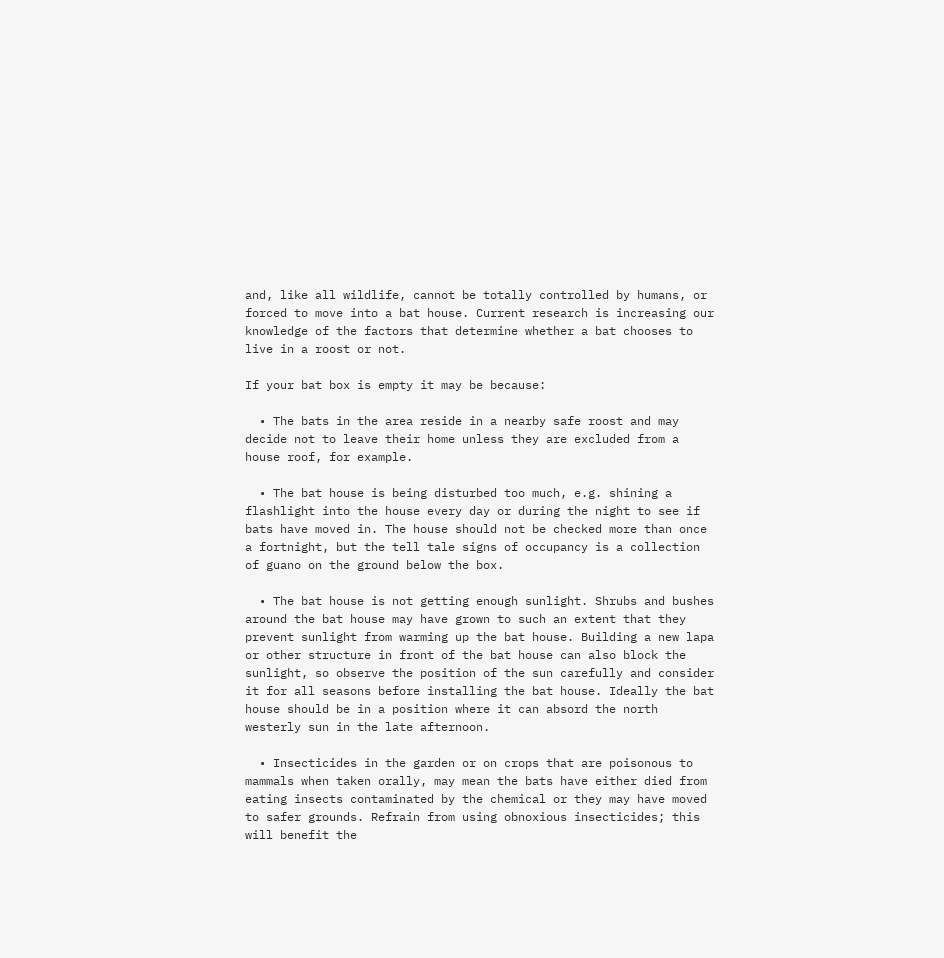and, like all wildlife, cannot be totally controlled by humans, or forced to move into a bat house. Current research is increasing our knowledge of the factors that determine whether a bat chooses to live in a roost or not.

If your bat box is empty it may be because:

  • The bats in the area reside in a nearby safe roost and may decide not to leave their home unless they are excluded from a house roof, for example.

  • The bat house is being disturbed too much, e.g. shining a flashlight into the house every day or during the night to see if bats have moved in. The house should not be checked more than once a fortnight, but the tell tale signs of occupancy is a collection of guano on the ground below the box.

  • The bat house is not getting enough sunlight. Shrubs and bushes around the bat house may have grown to such an extent that they prevent sunlight from warming up the bat house. Building a new lapa or other structure in front of the bat house can also block the sunlight, so observe the position of the sun carefully and consider it for all seasons before installing the bat house. Ideally the bat house should be in a position where it can absord the north westerly sun in the late afternoon.

  • Insecticides in the garden or on crops that are poisonous to mammals when taken orally, may mean the bats have either died from eating insects contaminated by the chemical or they may have moved to safer grounds. Refrain from using obnoxious insecticides; this will benefit the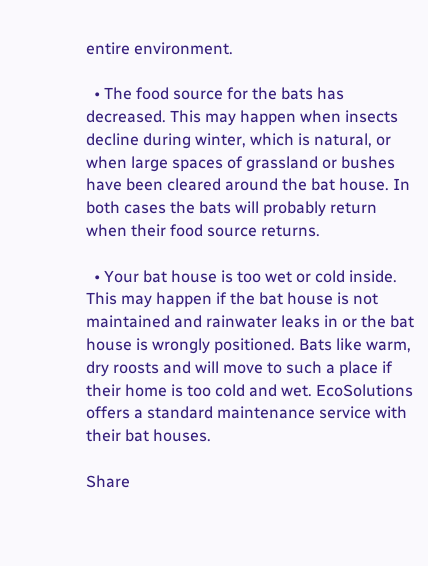entire environment.

  • The food source for the bats has decreased. This may happen when insects decline during winter, which is natural, or when large spaces of grassland or bushes have been cleared around the bat house. In both cases the bats will probably return when their food source returns.

  • Your bat house is too wet or cold inside. This may happen if the bat house is not maintained and rainwater leaks in or the bat house is wrongly positioned. Bats like warm, dry roosts and will move to such a place if their home is too cold and wet. EcoSolutions offers a standard maintenance service with their bat houses.

Share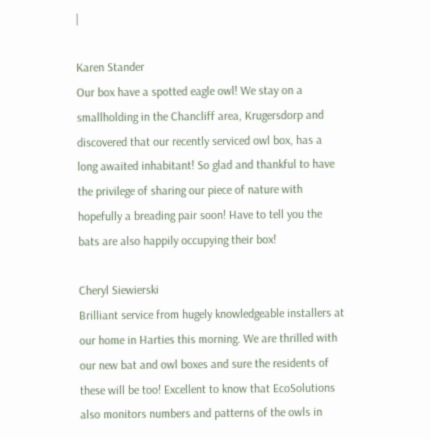|

Karen Stander
Our box have a spotted eagle owl! We stay on a smallholding in the Chancliff area, Krugersdorp and discovered that our recently serviced owl box, has a long awaited inhabitant! So glad and thankful to have the privilege of sharing our piece of nature with hopefully a breading pair soon! Have to tell you the bats are also happily occupying their box!

Cheryl Siewierski
Brilliant service from hugely knowledgeable installers at our home in Harties this morning. We are thrilled with our new bat and owl boxes and sure the residents of these will be too! Excellent to know that EcoSolutions also monitors numbers and patterns of the owls in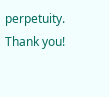perpetuity. Thank you!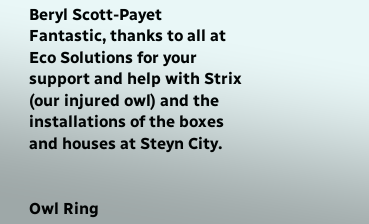Beryl Scott-Payet
Fantastic, thanks to all at Eco Solutions for your support and help with Strix (our injured owl) and the installations of the boxes and houses at Steyn City.


Owl Ring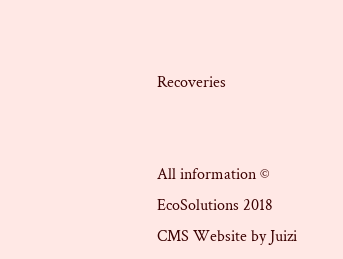Recoveries


All information © EcoSolutions 2018
CMS Website by Juizi